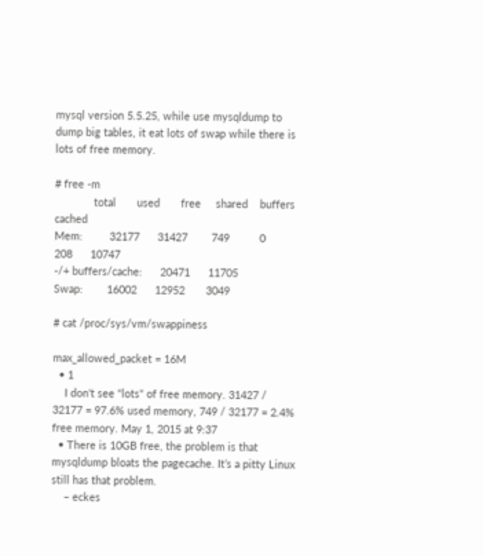mysql version 5.5.25, while use mysqldump to dump big tables, it eat lots of swap while there is lots of free memory.

# free -m
             total       used       free     shared    buffers     cached
Mem:         32177      31427        749          0        208      10747
-/+ buffers/cache:      20471      11705
Swap:        16002      12952       3049

# cat /proc/sys/vm/swappiness

max_allowed_packet = 16M
  • 1
    I don't see "lots" of free memory. 31427 / 32177 = 97.6% used memory, 749 / 32177 = 2.4% free memory. May 1, 2015 at 9:37
  • There is 10GB free, the problem is that mysqldump bloats the pagecache. It’s a pitty Linux still has that problem.
    – eckes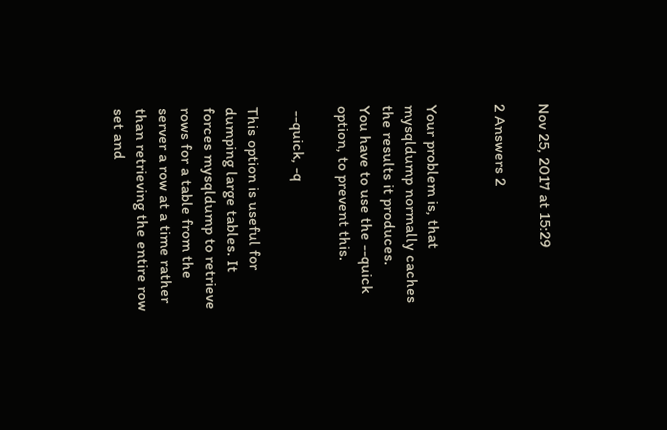Nov 25, 2017 at 15:29

2 Answers 2


Your problem is, that mysqldump normally caches the results it produces.
You have to use the --quick option, to prevent this.

 --quick, -q

This option is useful for dumping large tables. It forces mysqldump to retrieve rows for a table from the server a row at a time rather than retrieving the entire row set and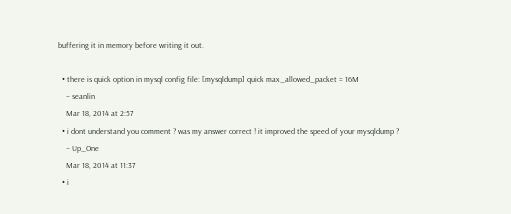buffering it in memory before writing it out.

  • there is quick option in mysql config file: [mysqldump] quick max_allowed_packet = 16M
    – seanlin
    Mar 18, 2014 at 2:57
  • i dont understand you comment ? was my answer correct ! it improved the speed of your mysqldump ?
    – Up_One
    Mar 18, 2014 at 11:37
  • i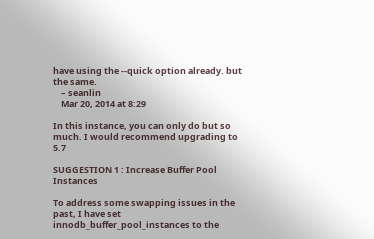have using the --quick option already. but the same.
    – seanlin
    Mar 20, 2014 at 8:29

In this instance, you can only do but so much. I would recommend upgrading to 5.7

SUGGESTION 1 : Increase Buffer Pool Instances

To address some swapping issues in the past, I have set innodb_buffer_pool_instances to the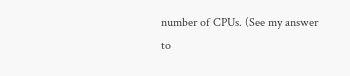number of CPUs. (See my answer to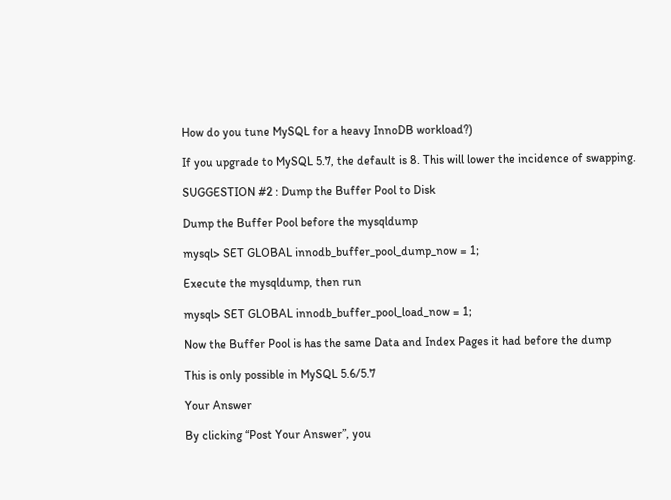How do you tune MySQL for a heavy InnoDB workload?)

If you upgrade to MySQL 5.7, the default is 8. This will lower the incidence of swapping.

SUGGESTION #2 : Dump the Buffer Pool to Disk

Dump the Buffer Pool before the mysqldump

mysql> SET GLOBAL innodb_buffer_pool_dump_now = 1;

Execute the mysqldump, then run

mysql> SET GLOBAL innodb_buffer_pool_load_now = 1;

Now the Buffer Pool is has the same Data and Index Pages it had before the dump

This is only possible in MySQL 5.6/5.7

Your Answer

By clicking “Post Your Answer”, you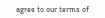agree to our terms of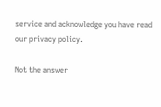service and acknowledge you have read our privacy policy.

Not the answer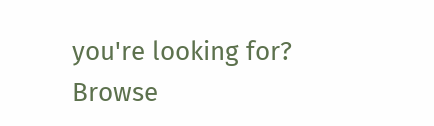you're looking for? Browse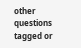other questions tagged or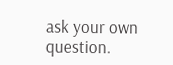ask your own question.